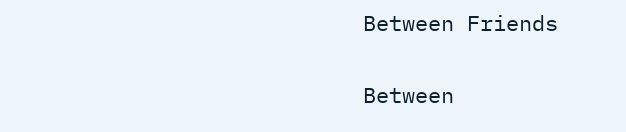Between Friends


Between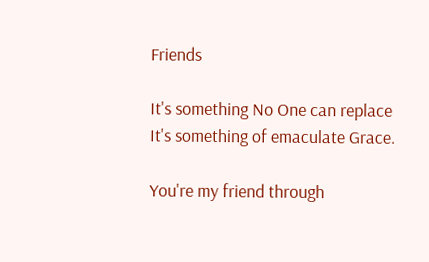Friends

It's something No One can replace
It's something of emaculate Grace.

You're my friend through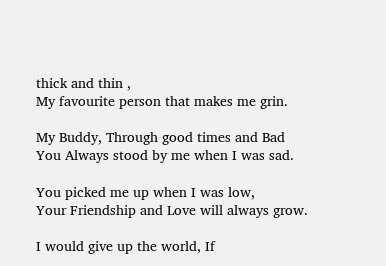thick and thin ,
My favourite person that makes me grin.

My Buddy, Through good times and Bad
You Always stood by me when I was sad.

You picked me up when I was low,
Your Friendship and Love will always grow.

I would give up the world, If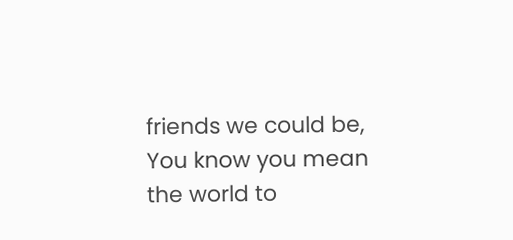friends we could be,
You know you mean the world to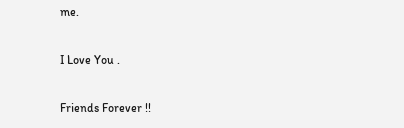me.

I Love You .

Friends Forever !!